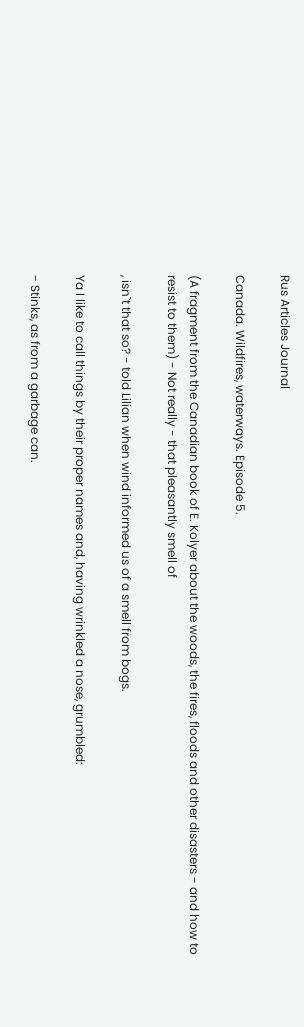Rus Articles Journal

Canada. Wildfires, waterways. Episode 5.

(A fragment from the Canadian book of E. Kolyer about the woods, the fires, floods and other disasters - and how to resist to them) - Not really - that pleasantly smell of

, isn`t that so? - told Lilian when wind informed us of a smell from bogs.

Ya I like to call things by their proper names and, having wrinkled a nose, grumbled:

- Stinks, as from a garbage can.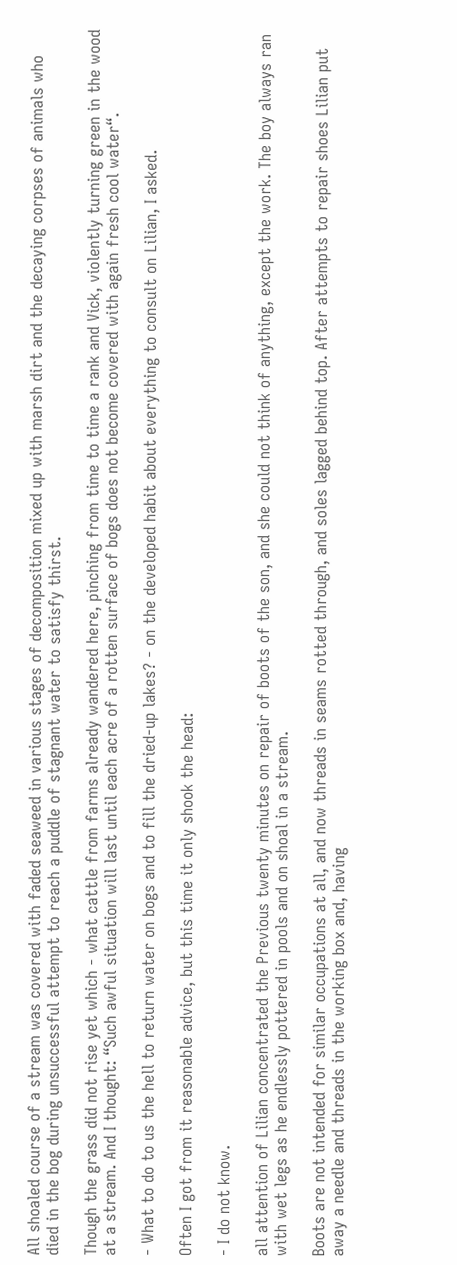All shoaled course of a stream was covered with faded seaweed in various stages of decomposition mixed up with marsh dirt and the decaying corpses of animals who died in the bog during unsuccessful attempt to reach a puddle of stagnant water to satisfy thirst.

Though the grass did not rise yet which - what cattle from farms already wandered here, pinching from time to time a rank and Vick, violently turning green in the wood at a stream. And I thought: “Such awful situation will last until each acre of a rotten surface of bogs does not become covered with again fresh cool water“.

- What to do to us the hell to return water on bogs and to fill the dried-up lakes? - on the developed habit about everything to consult on Lilian, I asked.

Often I got from it reasonable advice, but this time it only shook the head:

- I do not know.

all attention of Lilian concentrated the Previous twenty minutes on repair of boots of the son, and she could not think of anything, except the work. The boy always ran with wet legs as he endlessly pottered in pools and on shoal in a stream.

Boots are not intended for similar occupations at all, and now threads in seams rotted through, and soles lagged behind top. After attempts to repair shoes Lilian put away a needle and threads in the working box and, having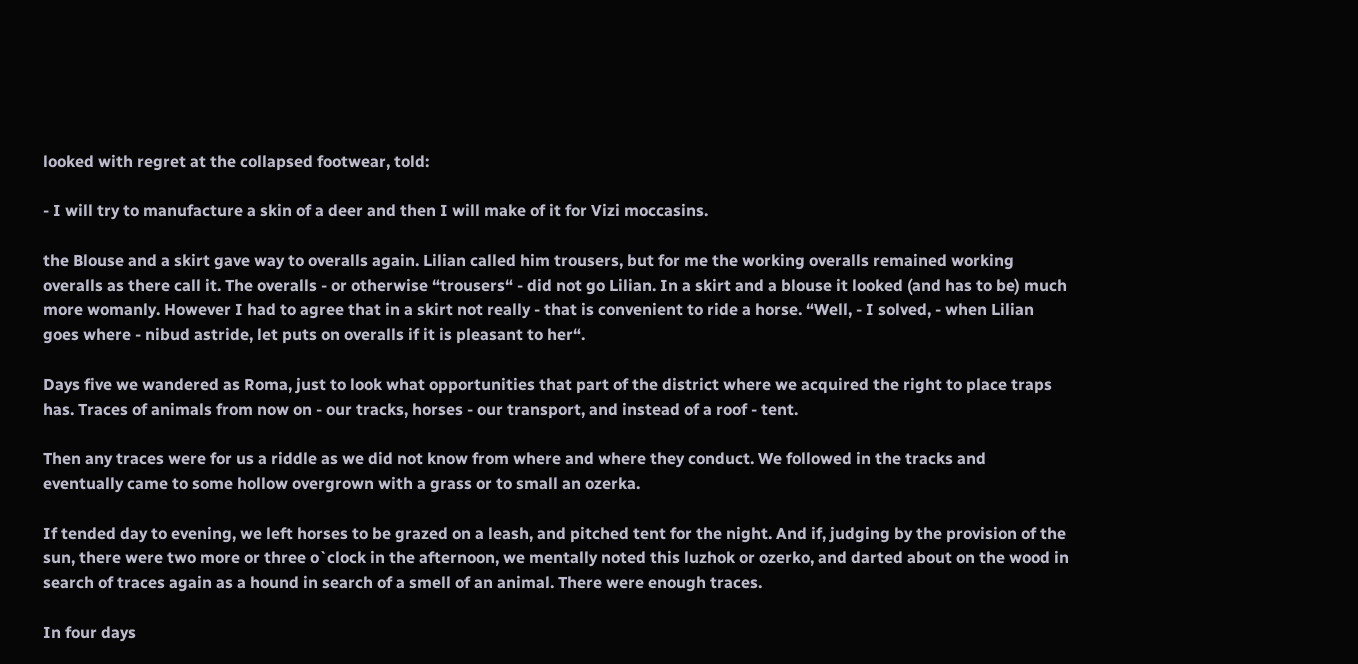looked with regret at the collapsed footwear, told:

- I will try to manufacture a skin of a deer and then I will make of it for Vizi moccasins.

the Blouse and a skirt gave way to overalls again. Lilian called him trousers, but for me the working overalls remained working overalls as there call it. The overalls - or otherwise “trousers“ - did not go Lilian. In a skirt and a blouse it looked (and has to be) much more womanly. However I had to agree that in a skirt not really - that is convenient to ride a horse. “Well, - I solved, - when Lilian goes where - nibud astride, let puts on overalls if it is pleasant to her“.

Days five we wandered as Roma, just to look what opportunities that part of the district where we acquired the right to place traps has. Traces of animals from now on - our tracks, horses - our transport, and instead of a roof - tent.

Then any traces were for us a riddle as we did not know from where and where they conduct. We followed in the tracks and eventually came to some hollow overgrown with a grass or to small an ozerka.

If tended day to evening, we left horses to be grazed on a leash, and pitched tent for the night. And if, judging by the provision of the sun, there were two more or three o`clock in the afternoon, we mentally noted this luzhok or ozerko, and darted about on the wood in search of traces again as a hound in search of a smell of an animal. There were enough traces.

In four days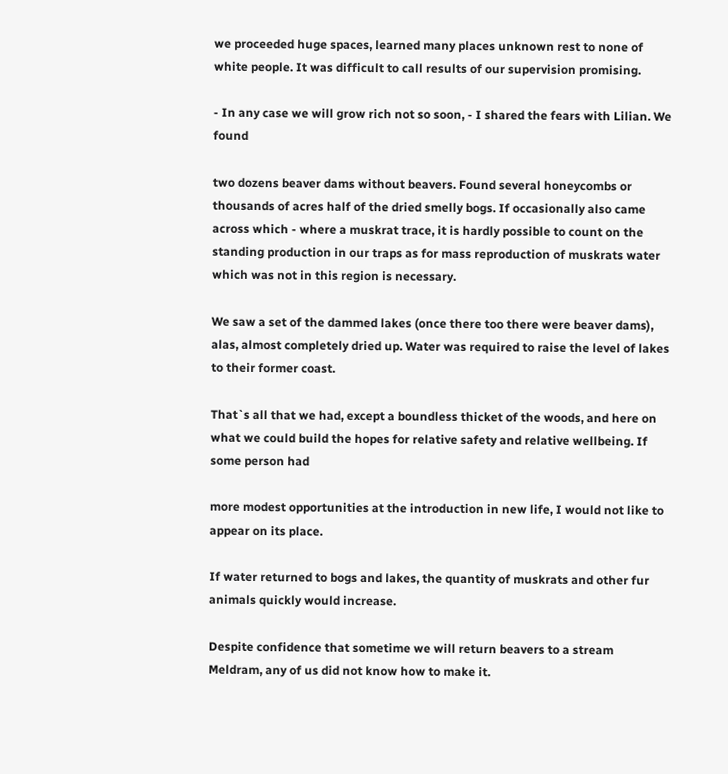we proceeded huge spaces, learned many places unknown rest to none of white people. It was difficult to call results of our supervision promising.

- In any case we will grow rich not so soon, - I shared the fears with Lilian. We found

two dozens beaver dams without beavers. Found several honeycombs or thousands of acres half of the dried smelly bogs. If occasionally also came across which - where a muskrat trace, it is hardly possible to count on the standing production in our traps as for mass reproduction of muskrats water which was not in this region is necessary.

We saw a set of the dammed lakes (once there too there were beaver dams), alas, almost completely dried up. Water was required to raise the level of lakes to their former coast.

That`s all that we had, except a boundless thicket of the woods, and here on what we could build the hopes for relative safety and relative wellbeing. If some person had

more modest opportunities at the introduction in new life, I would not like to appear on its place.

If water returned to bogs and lakes, the quantity of muskrats and other fur animals quickly would increase.

Despite confidence that sometime we will return beavers to a stream Meldram, any of us did not know how to make it.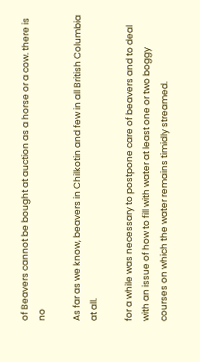of Beavers cannot be bought at auction as a horse or a cow. there is no

As far as we know, beavers in Chilkotin and few in all British Columbia at all.

for a while was necessary to postpone care of beavers and to deal with an issue of how to fill with water at least one or two boggy courses on which the water remains timidly streamed.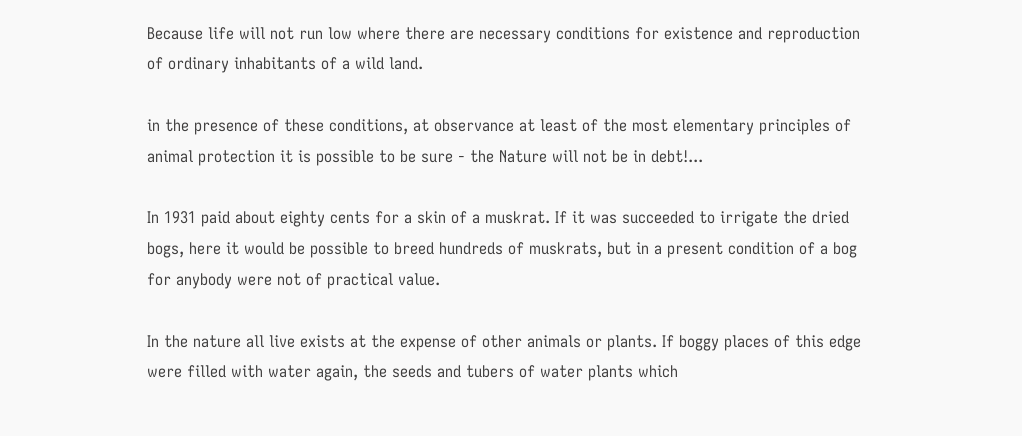Because life will not run low where there are necessary conditions for existence and reproduction of ordinary inhabitants of a wild land.

in the presence of these conditions, at observance at least of the most elementary principles of animal protection it is possible to be sure - the Nature will not be in debt!...

In 1931 paid about eighty cents for a skin of a muskrat. If it was succeeded to irrigate the dried bogs, here it would be possible to breed hundreds of muskrats, but in a present condition of a bog for anybody were not of practical value.

In the nature all live exists at the expense of other animals or plants. If boggy places of this edge were filled with water again, the seeds and tubers of water plants which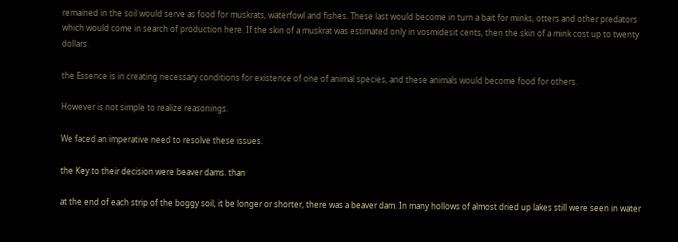remained in the soil would serve as food for muskrats, waterfowl and fishes. These last would become in turn a bait for minks, otters and other predators which would come in search of production here. If the skin of a muskrat was estimated only in vosmidesit cents, then the skin of a mink cost up to twenty dollars.

the Essence is in creating necessary conditions for existence of one of animal species, and these animals would become food for others.

However is not simple to realize reasonings.

We faced an imperative need to resolve these issues.

the Key to their decision were beaver dams. than

at the end of each strip of the boggy soil, it be longer or shorter, there was a beaver dam. In many hollows of almost dried up lakes still were seen in water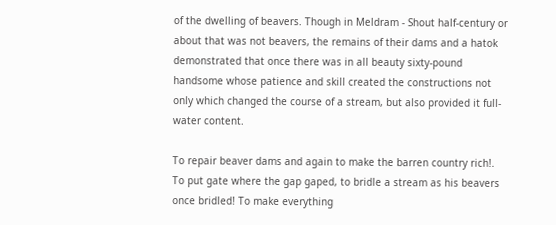of the dwelling of beavers. Though in Meldram - Shout half-century or about that was not beavers, the remains of their dams and a hatok demonstrated that once there was in all beauty sixty-pound handsome whose patience and skill created the constructions not only which changed the course of a stream, but also provided it full-water content.

To repair beaver dams and again to make the barren country rich!. To put gate where the gap gaped, to bridle a stream as his beavers once bridled! To make everything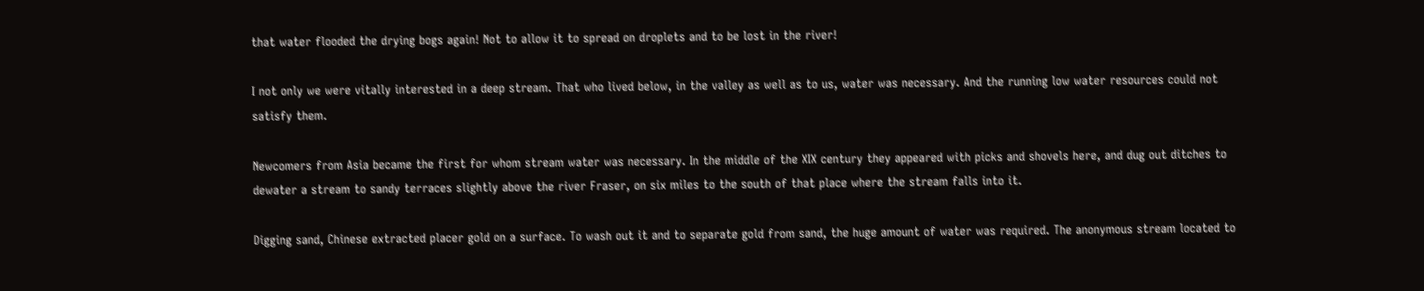that water flooded the drying bogs again! Not to allow it to spread on droplets and to be lost in the river!

I not only we were vitally interested in a deep stream. That who lived below, in the valley as well as to us, water was necessary. And the running low water resources could not satisfy them.

Newcomers from Asia became the first for whom stream water was necessary. In the middle of the XIX century they appeared with picks and shovels here, and dug out ditches to dewater a stream to sandy terraces slightly above the river Fraser, on six miles to the south of that place where the stream falls into it.

Digging sand, Chinese extracted placer gold on a surface. To wash out it and to separate gold from sand, the huge amount of water was required. The anonymous stream located to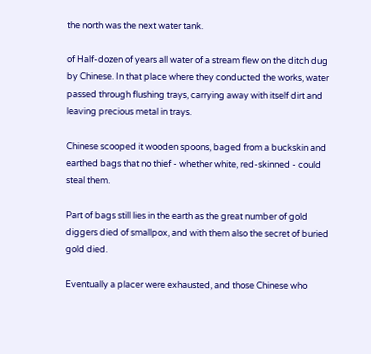the north was the next water tank.

of Half-dozen of years all water of a stream flew on the ditch dug by Chinese. In that place where they conducted the works, water passed through flushing trays, carrying away with itself dirt and leaving precious metal in trays.

Chinese scooped it wooden spoons, baged from a buckskin and earthed bags that no thief - whether white, red-skinned - could steal them.

Part of bags still lies in the earth as the great number of gold diggers died of smallpox, and with them also the secret of buried gold died.

Eventually a placer were exhausted, and those Chinese who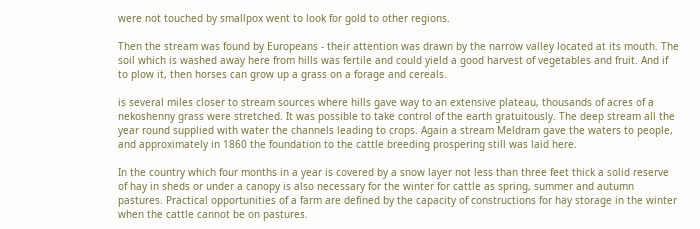were not touched by smallpox went to look for gold to other regions.

Then the stream was found by Europeans - their attention was drawn by the narrow valley located at its mouth. The soil which is washed away here from hills was fertile and could yield a good harvest of vegetables and fruit. And if to plow it, then horses can grow up a grass on a forage and cereals.

is several miles closer to stream sources where hills gave way to an extensive plateau, thousands of acres of a nekoshenny grass were stretched. It was possible to take control of the earth gratuitously. The deep stream all the year round supplied with water the channels leading to crops. Again a stream Meldram gave the waters to people, and approximately in 1860 the foundation to the cattle breeding prospering still was laid here.

In the country which four months in a year is covered by a snow layer not less than three feet thick a solid reserve of hay in sheds or under a canopy is also necessary for the winter for cattle as spring, summer and autumn pastures. Practical opportunities of a farm are defined by the capacity of constructions for hay storage in the winter when the cattle cannot be on pastures.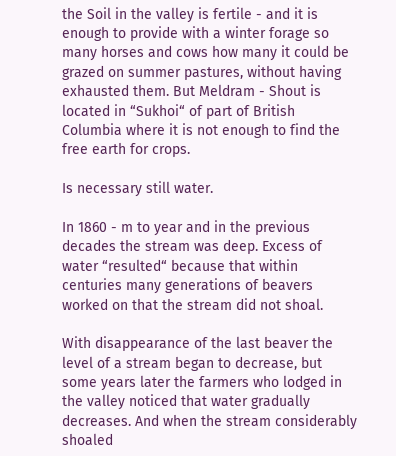the Soil in the valley is fertile - and it is enough to provide with a winter forage so many horses and cows how many it could be grazed on summer pastures, without having exhausted them. But Meldram - Shout is located in “Sukhoi“ of part of British Columbia where it is not enough to find the free earth for crops.

Is necessary still water.

In 1860 - m to year and in the previous decades the stream was deep. Excess of water “resulted“ because that within centuries many generations of beavers worked on that the stream did not shoal.

With disappearance of the last beaver the level of a stream began to decrease, but some years later the farmers who lodged in the valley noticed that water gradually decreases. And when the stream considerably shoaled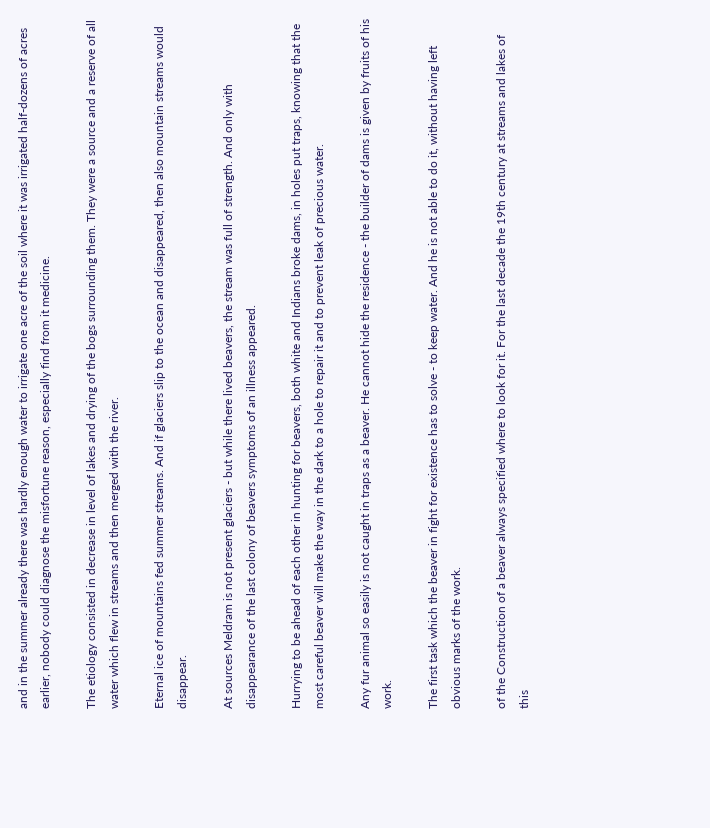and in the summer already there was hardly enough water to irrigate one acre of the soil where it was irrigated half-dozens of acres earlier, nobody could diagnose the misfortune reason, especially find from it medicine.

The etiology consisted in decrease in level of lakes and drying of the bogs surrounding them. They were a source and a reserve of all water which flew in streams and then merged with the river.

Eternal ice of mountains fed summer streams. And if glaciers slip to the ocean and disappeared, then also mountain streams would disappear.

At sources Meldram is not present glaciers - but while there lived beavers, the stream was full of strength. And only with disappearance of the last colony of beavers symptoms of an illness appeared.

Hurrying to be ahead of each other in hunting for beavers, both white and Indians broke dams, in holes put traps, knowing that the most careful beaver will make the way in the dark to a hole to repair it and to prevent leak of precious water.

Any fur animal so easily is not caught in traps as a beaver. He cannot hide the residence - the builder of dams is given by fruits of his work.

The first task which the beaver in fight for existence has to solve - to keep water. And he is not able to do it, without having left obvious marks of the work.

of the Construction of a beaver always specified where to look for it. For the last decade the 19th century at streams and lakes of this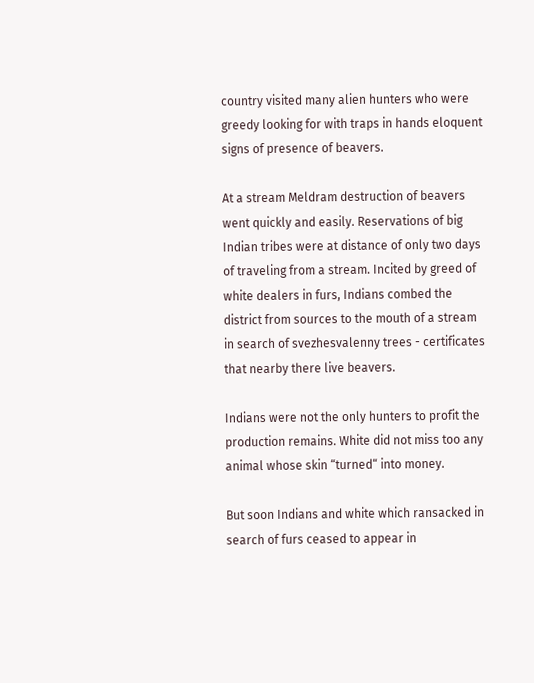country visited many alien hunters who were greedy looking for with traps in hands eloquent signs of presence of beavers.

At a stream Meldram destruction of beavers went quickly and easily. Reservations of big Indian tribes were at distance of only two days of traveling from a stream. Incited by greed of white dealers in furs, Indians combed the district from sources to the mouth of a stream in search of svezhesvalenny trees - certificates that nearby there live beavers.

Indians were not the only hunters to profit the production remains. White did not miss too any animal whose skin “turned“ into money.

But soon Indians and white which ransacked in search of furs ceased to appear in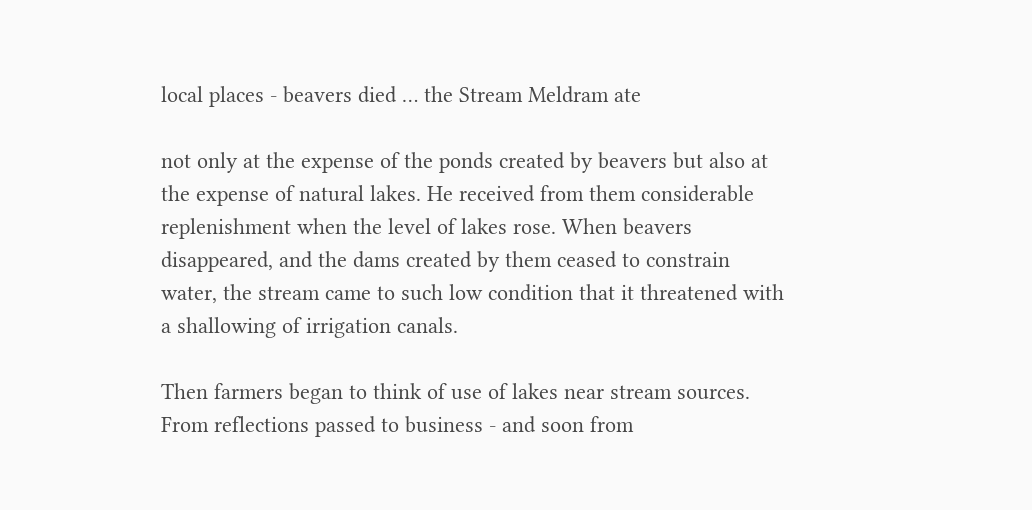local places - beavers died … the Stream Meldram ate

not only at the expense of the ponds created by beavers but also at the expense of natural lakes. He received from them considerable replenishment when the level of lakes rose. When beavers disappeared, and the dams created by them ceased to constrain water, the stream came to such low condition that it threatened with a shallowing of irrigation canals.

Then farmers began to think of use of lakes near stream sources. From reflections passed to business - and soon from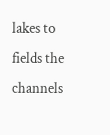lakes to fields the channels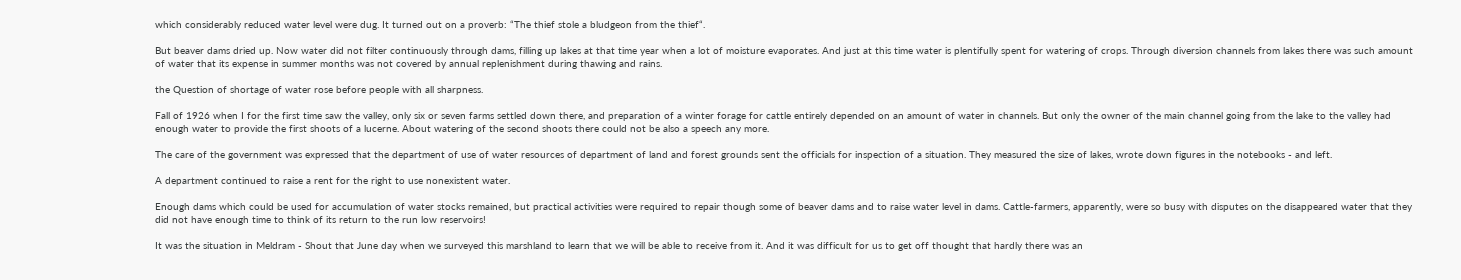which considerably reduced water level were dug. It turned out on a proverb: “The thief stole a bludgeon from the thief“.

But beaver dams dried up. Now water did not filter continuously through dams, filling up lakes at that time year when a lot of moisture evaporates. And just at this time water is plentifully spent for watering of crops. Through diversion channels from lakes there was such amount of water that its expense in summer months was not covered by annual replenishment during thawing and rains.

the Question of shortage of water rose before people with all sharpness.

Fall of 1926 when I for the first time saw the valley, only six or seven farms settled down there, and preparation of a winter forage for cattle entirely depended on an amount of water in channels. But only the owner of the main channel going from the lake to the valley had enough water to provide the first shoots of a lucerne. About watering of the second shoots there could not be also a speech any more.

The care of the government was expressed that the department of use of water resources of department of land and forest grounds sent the officials for inspection of a situation. They measured the size of lakes, wrote down figures in the notebooks - and left.

A department continued to raise a rent for the right to use nonexistent water.

Enough dams which could be used for accumulation of water stocks remained, but practical activities were required to repair though some of beaver dams and to raise water level in dams. Cattle-farmers, apparently, were so busy with disputes on the disappeared water that they did not have enough time to think of its return to the run low reservoirs!

It was the situation in Meldram - Shout that June day when we surveyed this marshland to learn that we will be able to receive from it. And it was difficult for us to get off thought that hardly there was an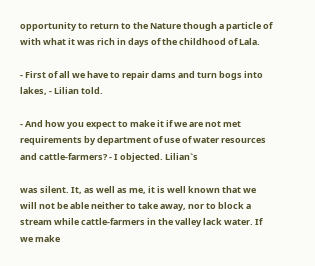opportunity to return to the Nature though a particle of with what it was rich in days of the childhood of Lala.

- First of all we have to repair dams and turn bogs into lakes, - Lilian told.

- And how you expect to make it if we are not met requirements by department of use of water resources and cattle-farmers? - I objected. Lilian`s

was silent. It, as well as me, it is well known that we will not be able neither to take away, nor to block a stream while cattle-farmers in the valley lack water. If we make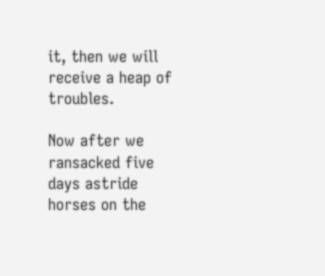it, then we will receive a heap of troubles.

Now after we ransacked five days astride horses on the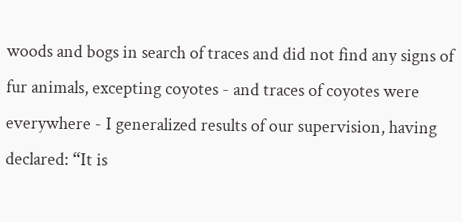woods and bogs in search of traces and did not find any signs of fur animals, excepting coyotes - and traces of coyotes were everywhere - I generalized results of our supervision, having declared: “It is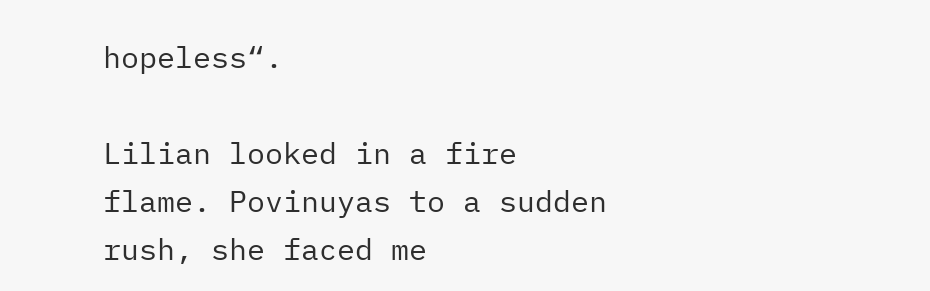hopeless“.

Lilian looked in a fire flame. Povinuyas to a sudden rush, she faced me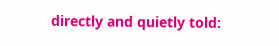directly and quietly told: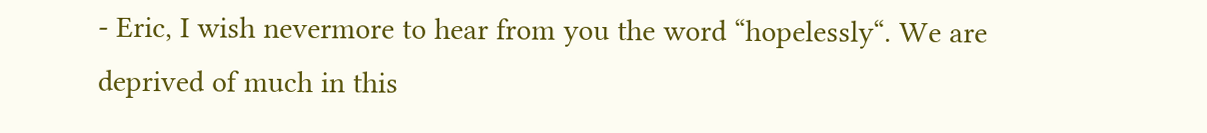- Eric, I wish nevermore to hear from you the word “hopelessly“. We are deprived of much in this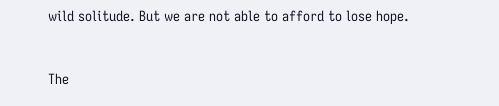wild solitude. But we are not able to afford to lose hope.


The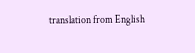translation from English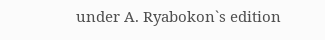under A. Ryabokon`s edition